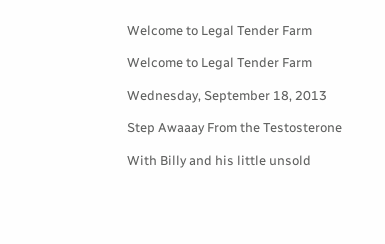Welcome to Legal Tender Farm

Welcome to Legal Tender Farm

Wednesday, September 18, 2013

Step Awaaay From the Testosterone

With Billy and his little unsold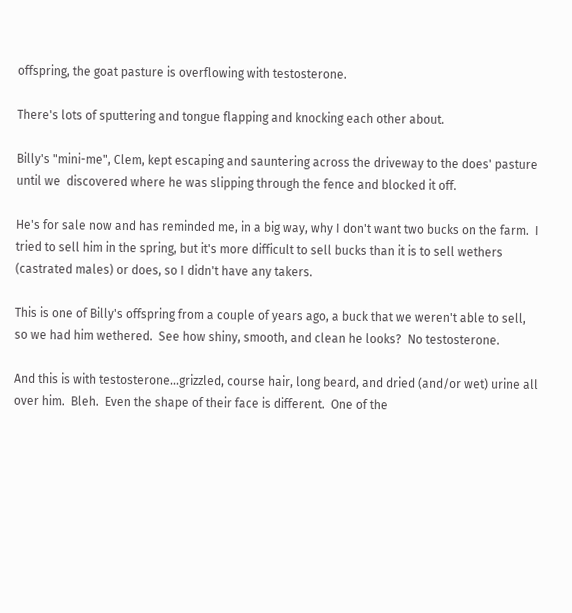offspring, the goat pasture is overflowing with testosterone.

There's lots of sputtering and tongue flapping and knocking each other about.

Billy's "mini-me", Clem, kept escaping and sauntering across the driveway to the does' pasture until we  discovered where he was slipping through the fence and blocked it off.

He's for sale now and has reminded me, in a big way, why I don't want two bucks on the farm.  I tried to sell him in the spring, but it's more difficult to sell bucks than it is to sell wethers (castrated males) or does, so I didn't have any takers.

This is one of Billy's offspring from a couple of years ago, a buck that we weren't able to sell, so we had him wethered.  See how shiny, smooth, and clean he looks?  No testosterone.

And this is with testosterone...grizzled, course hair, long beard, and dried (and/or wet) urine all over him.  Bleh.  Even the shape of their face is different.  One of the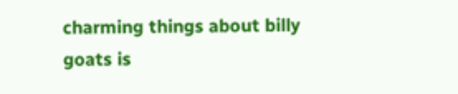charming things about billy goats is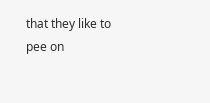that they like to pee on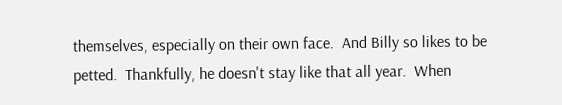themselves, especially on their own face.  And Billy so likes to be petted.  Thankfully, he doesn't stay like that all year.  When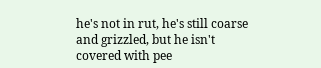he's not in rut, he's still coarse and grizzled, but he isn't covered with pee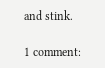and stink.

1 comment: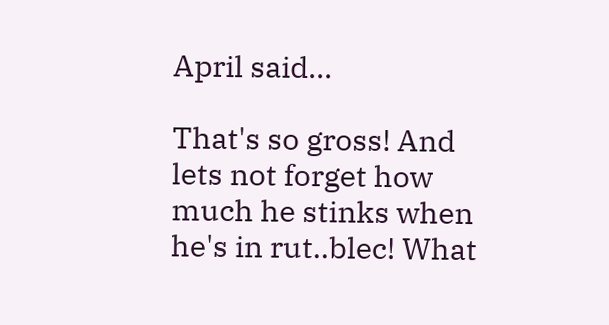April said...

That's so gross! And lets not forget how much he stinks when he's in rut..blec! What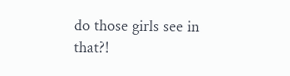do those girls see in that?!